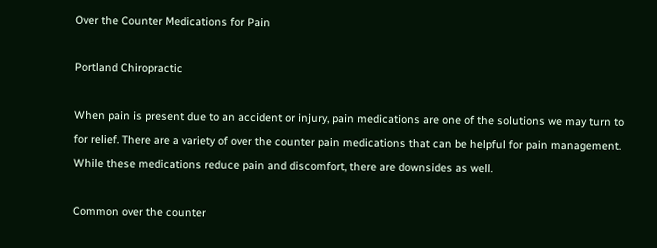Over the Counter Medications for Pain

Portland Chiropractic

When pain is present due to an accident or injury, pain medications are one of the solutions we may turn to for relief. There are a variety of over the counter pain medications that can be helpful for pain management. While these medications reduce pain and discomfort, there are downsides as well.

Common over the counter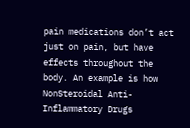pain medications don’t act just on pain, but have effects throughout the body. An example is how NonSteroidal Anti-Inflammatory Drugs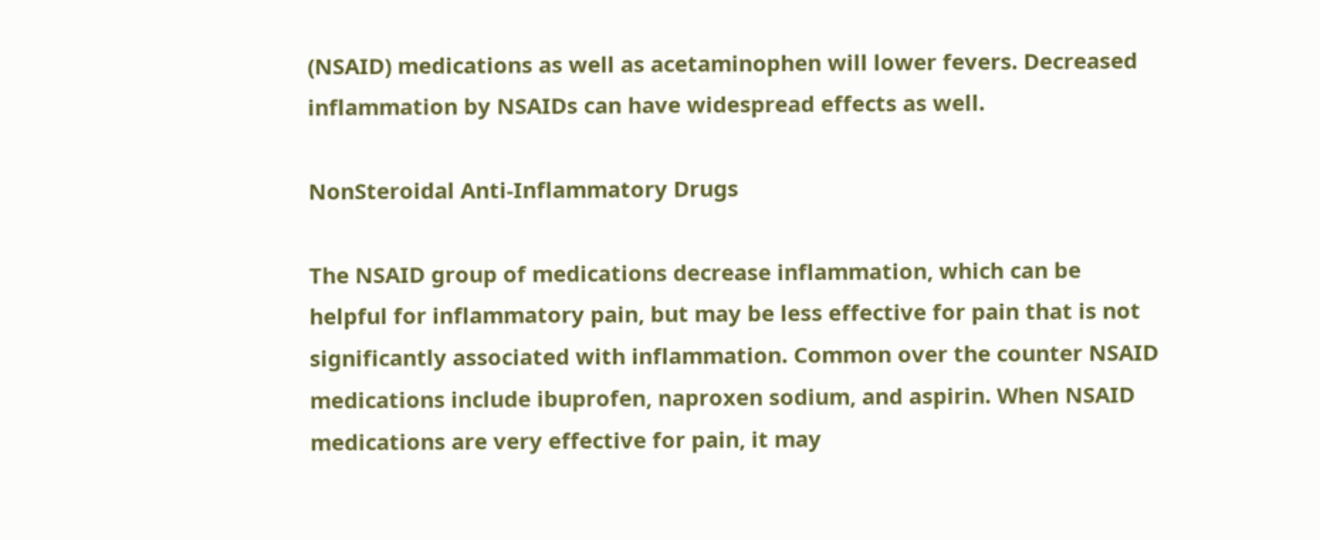(NSAID) medications as well as acetaminophen will lower fevers. Decreased inflammation by NSAIDs can have widespread effects as well.

NonSteroidal Anti-Inflammatory Drugs

The NSAID group of medications decrease inflammation, which can be helpful for inflammatory pain, but may be less effective for pain that is not significantly associated with inflammation. Common over the counter NSAID medications include ibuprofen, naproxen sodium, and aspirin. When NSAID medications are very effective for pain, it may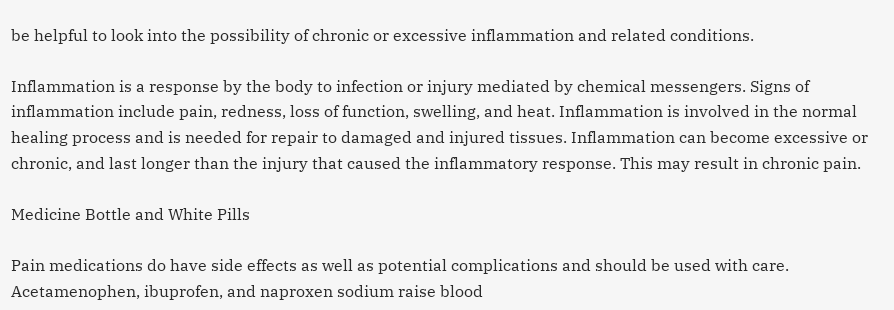be helpful to look into the possibility of chronic or excessive inflammation and related conditions.

Inflammation is a response by the body to infection or injury mediated by chemical messengers. Signs of inflammation include pain, redness, loss of function, swelling, and heat. Inflammation is involved in the normal healing process and is needed for repair to damaged and injured tissues. Inflammation can become excessive or chronic, and last longer than the injury that caused the inflammatory response. This may result in chronic pain.

Medicine Bottle and White Pills

Pain medications do have side effects as well as potential complications and should be used with care.  Acetamenophen, ibuprofen, and naproxen sodium raise blood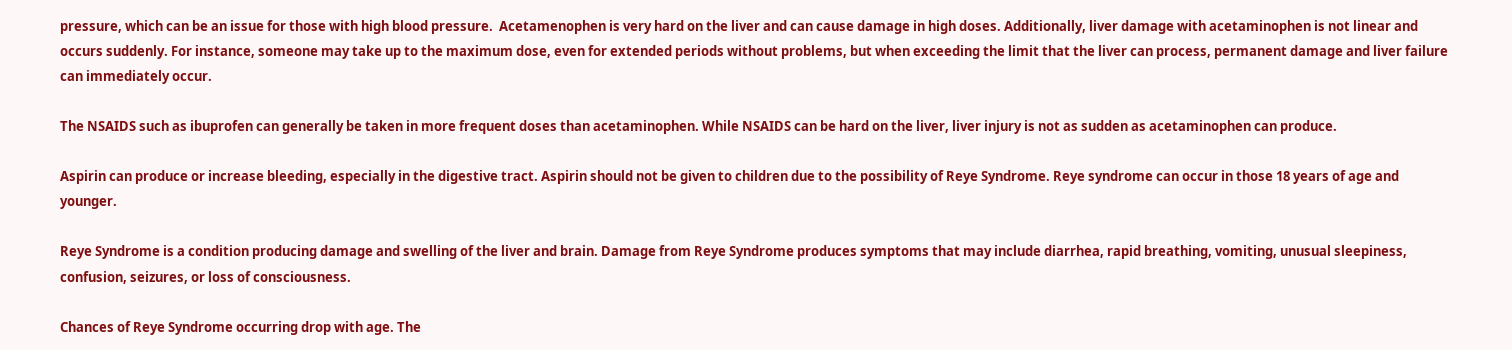pressure, which can be an issue for those with high blood pressure.  Acetamenophen is very hard on the liver and can cause damage in high doses. Additionally, liver damage with acetaminophen is not linear and occurs suddenly. For instance, someone may take up to the maximum dose, even for extended periods without problems, but when exceeding the limit that the liver can process, permanent damage and liver failure can immediately occur.

The NSAIDS such as ibuprofen can generally be taken in more frequent doses than acetaminophen. While NSAIDS can be hard on the liver, liver injury is not as sudden as acetaminophen can produce.

Aspirin can produce or increase bleeding, especially in the digestive tract. Aspirin should not be given to children due to the possibility of Reye Syndrome. Reye syndrome can occur in those 18 years of age and younger.

Reye Syndrome is a condition producing damage and swelling of the liver and brain. Damage from Reye Syndrome produces symptoms that may include diarrhea, rapid breathing, vomiting, unusual sleepiness, confusion, seizures, or loss of consciousness.

Chances of Reye Syndrome occurring drop with age. The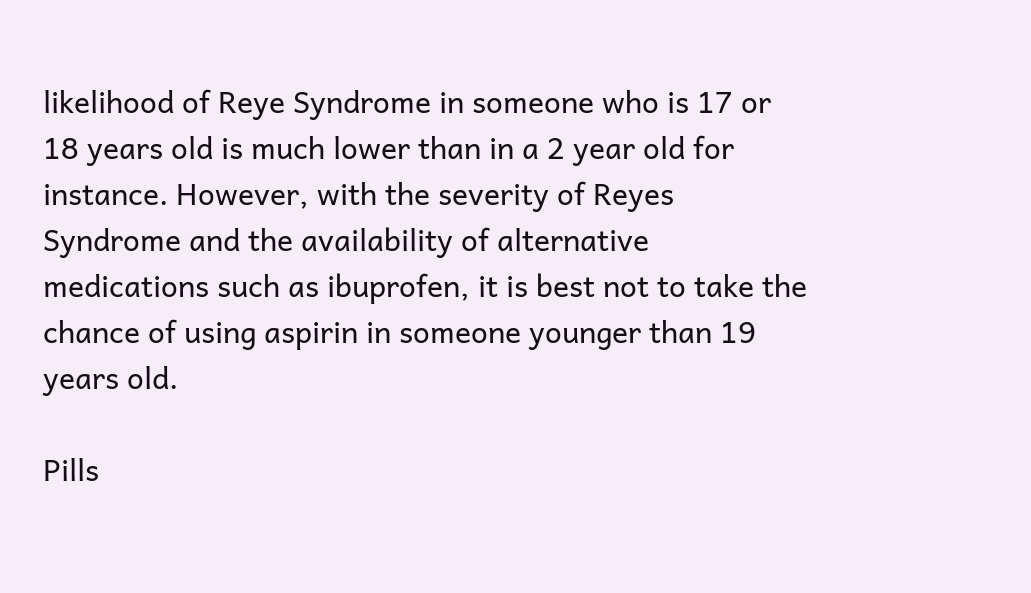likelihood of Reye Syndrome in someone who is 17 or 18 years old is much lower than in a 2 year old for instance. However, with the severity of Reyes Syndrome and the availability of alternative medications such as ibuprofen, it is best not to take the chance of using aspirin in someone younger than 19 years old.

Pills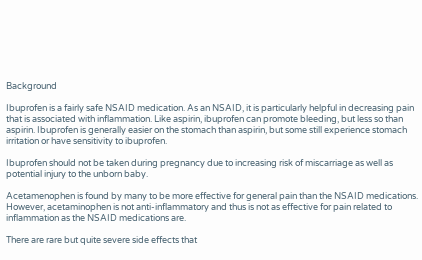Background

Ibuprofen is a fairly safe NSAID medication. As an NSAID, it is particularly helpful in decreasing pain that is associated with inflammation. Like aspirin, ibuprofen can promote bleeding, but less so than aspirin. Ibuprofen is generally easier on the stomach than aspirin, but some still experience stomach irritation or have sensitivity to ibuprofen.

Ibuprofen should not be taken during pregnancy due to increasing risk of miscarriage as well as potential injury to the unborn baby.

Acetamenophen is found by many to be more effective for general pain than the NSAID medications. However, acetaminophen is not anti-inflammatory and thus is not as effective for pain related to inflammation as the NSAID medications are.

There are rare but quite severe side effects that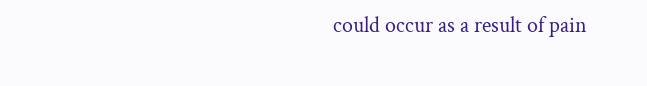could occur as a result of pain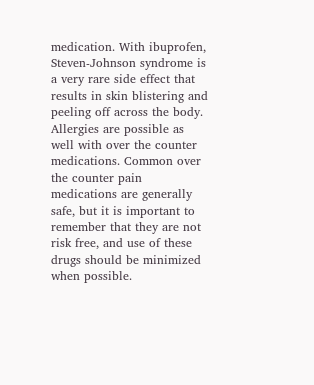medication. With ibuprofen, Steven-Johnson syndrome is a very rare side effect that results in skin blistering and peeling off across the body. Allergies are possible as well with over the counter medications. Common over the counter pain medications are generally safe, but it is important to remember that they are not risk free, and use of these drugs should be minimized when possible.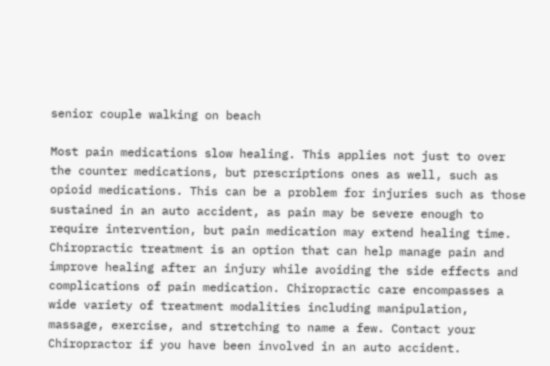senior couple walking on beach

Most pain medications slow healing. This applies not just to over the counter medications, but prescriptions ones as well, such as opioid medications. This can be a problem for injuries such as those sustained in an auto accident, as pain may be severe enough to require intervention, but pain medication may extend healing time. Chiropractic treatment is an option that can help manage pain and improve healing after an injury while avoiding the side effects and complications of pain medication. Chiropractic care encompasses a wide variety of treatment modalities including manipulation, massage, exercise, and stretching to name a few. Contact your Chiropractor if you have been involved in an auto accident.